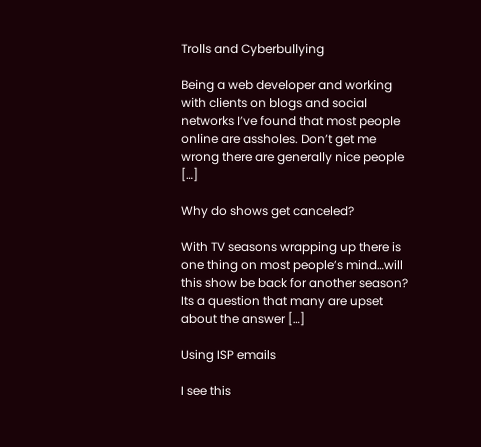Trolls and Cyberbullying

Being a web developer and working with clients on blogs and social networks I’ve found that most people online are assholes. Don’t get me wrong there are generally nice people […]

Why do shows get canceled?

With TV seasons wrapping up there is one thing on most people’s mind…will this show be back for another season? Its a question that many are upset about the answer […]

Using ISP emails

I see this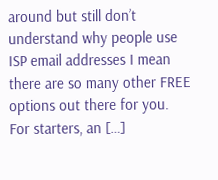around but still don’t understand why people use ISP email addresses I mean there are so many other FREE options out there for you. For starters, an […]